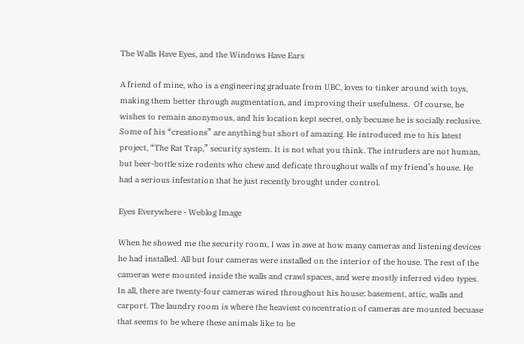The Walls Have Eyes, and the Windows Have Ears

A friend of mine, who is a engineering graduate from UBC, loves to tinker around with toys, making them better through augmentation, and improving their usefulness.  Of course, he wishes to remain anonymous, and his location kept secret, only becuase he is socially reclusive. Some of his “creations” are anything but short of amazing. He introduced me to his latest project, “The Rat Trap,” security system. It is not what you think. The intruders are not human, but beer-bottle size rodents who chew and deficate throughout walls of my friend’s house. He had a serious infestation that he just recently brought under control.

Eyes Everywhere - Weblog Image

When he showed me the security room, I was in awe at how many cameras and listening devices he had installed. All but four cameras were installed on the interior of the house. The rest of the cameras were mounted inside the walls and crawl spaces, and were mostly inferred video types. In all, there are twenty-four cameras wired throughout his house: basement, attic, walls and carport. The laundry room is where the heaviest concentration of cameras are mounted becuase that seems to be where these animals like to be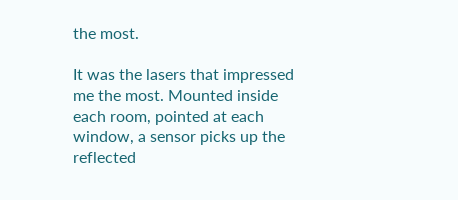the most.

It was the lasers that impressed me the most. Mounted inside each room, pointed at each window, a sensor picks up the reflected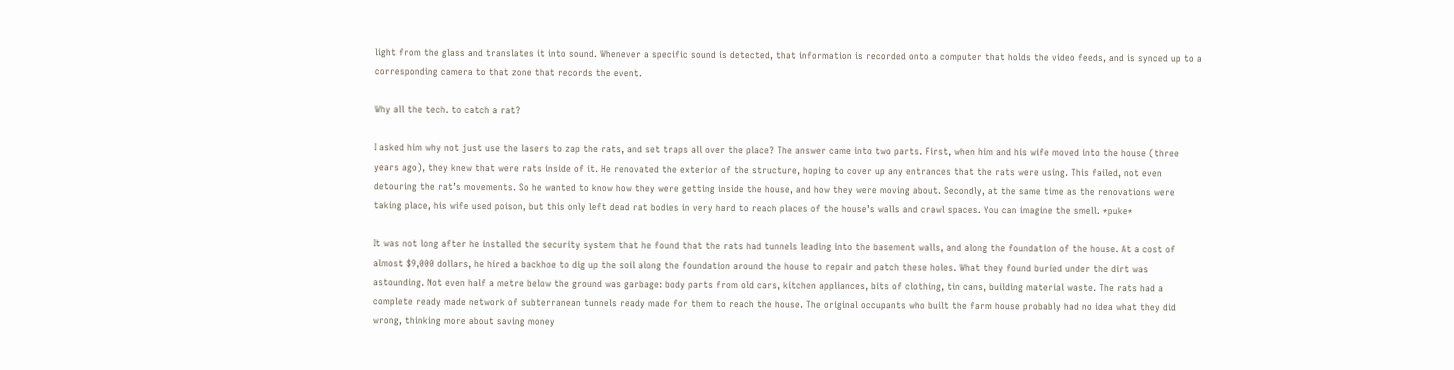light from the glass and translates it into sound. Whenever a specific sound is detected, that information is recorded onto a computer that holds the video feeds, and is synced up to a corresponding camera to that zone that records the event.

Why all the tech. to catch a rat?

I asked him why not just use the lasers to zap the rats, and set traps all over the place? The answer came into two parts. First, when him and his wife moved into the house (three years ago), they knew that were rats inside of it. He renovated the exterior of the structure, hoping to cover up any entrances that the rats were using. This failed, not even detouring the rat’s movements. So he wanted to know how they were getting inside the house, and how they were moving about. Secondly, at the same time as the renovations were taking place, his wife used poison, but this only left dead rat bodies in very hard to reach places of the house’s walls and crawl spaces. You can imagine the smell. *puke*

It was not long after he installed the security system that he found that the rats had tunnels leading into the basement walls, and along the foundation of the house. At a cost of almost $9,000 dollars, he hired a backhoe to dig up the soil along the foundation around the house to repair and patch these holes. What they found buried under the dirt was astounding. Not even half a metre below the ground was garbage: body parts from old cars, kitchen appliances, bits of clothing, tin cans, building material waste. The rats had a complete ready made network of subterranean tunnels ready made for them to reach the house. The original occupants who built the farm house probably had no idea what they did wrong, thinking more about saving money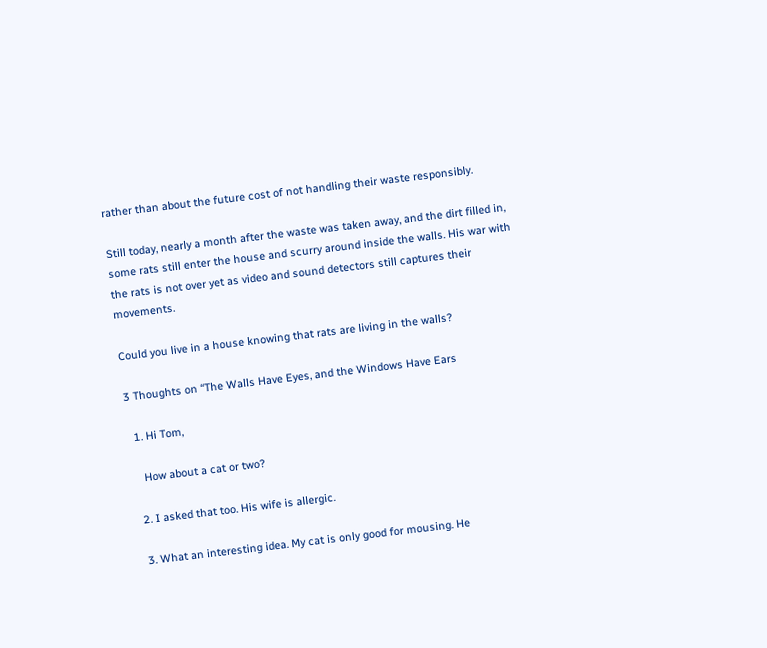rather than about the future cost of not handling their waste responsibly.

Still today, nearly a month after the waste was taken away, and the dirt filled in, some rats still enter the house and scurry around inside the walls. His war with the rats is not over yet as video and sound detectors still captures their movements.

Could you live in a house knowing that rats are living in the walls?

3 Thoughts on “The Walls Have Eyes, and the Windows Have Ears

  1. Hi Tom,

    How about a cat or two?

  2. I asked that too. His wife is allergic.

  3. What an interesting idea. My cat is only good for mousing. He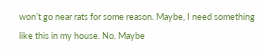won’t go near rats for some reason. Maybe, I need something like this in my house. No. Maybe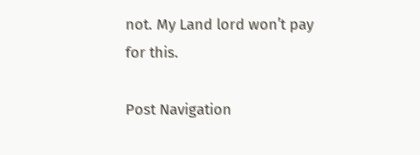not. My Land lord won’t pay for this.

Post Navigation